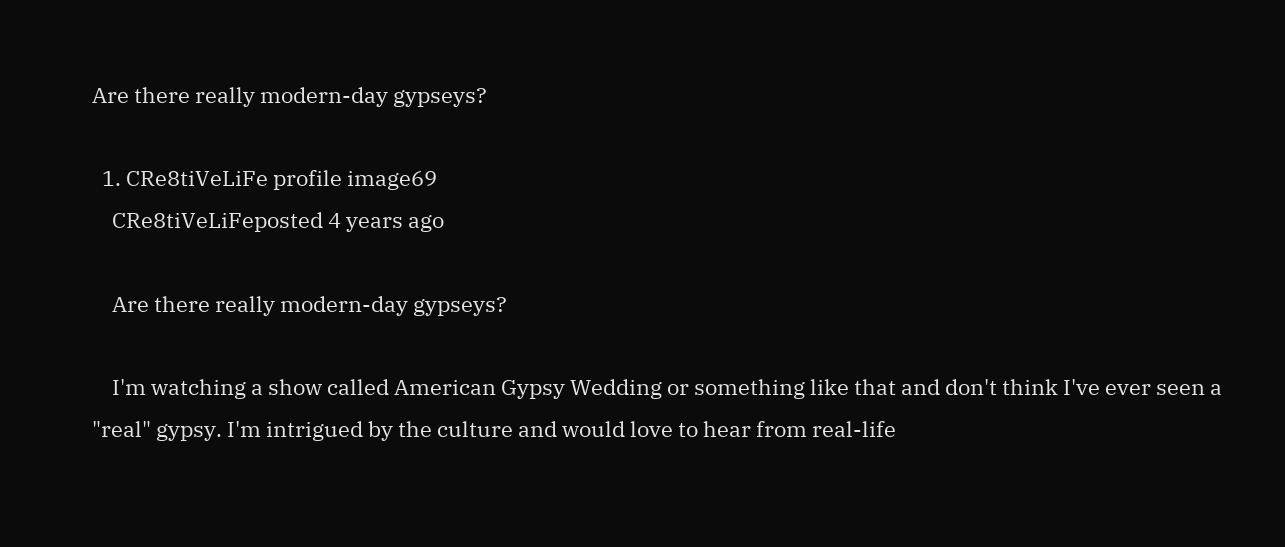Are there really modern-day gypseys?

  1. CRe8tiVeLiFe profile image69
    CRe8tiVeLiFeposted 4 years ago

    Are there really modern-day gypseys?

    I'm watching a show called American Gypsy Wedding or something like that and don't think I've ever seen a "real" gypsy. I'm intrigued by the culture and would love to hear from real-life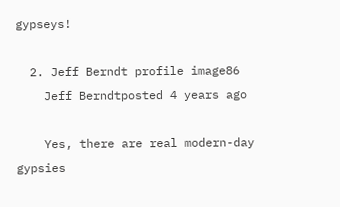gypseys!

  2. Jeff Berndt profile image86
    Jeff Berndtposted 4 years ago

    Yes, there are real modern-day gypsies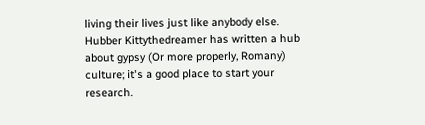living their lives just like anybody else. Hubber Kittythedreamer has written a hub about gypsy (Or more properly, Romany) culture; it's a good place to start your research.